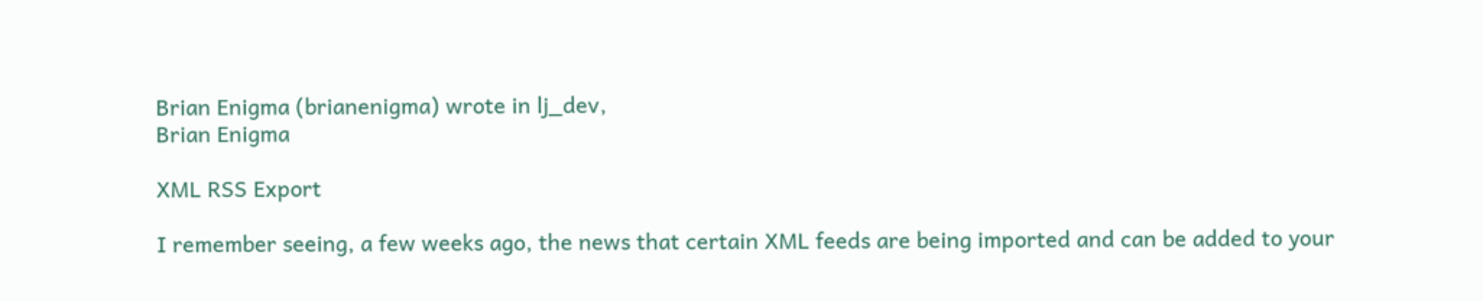Brian Enigma (brianenigma) wrote in lj_dev,
Brian Enigma

XML RSS Export

I remember seeing, a few weeks ago, the news that certain XML feeds are being imported and can be added to your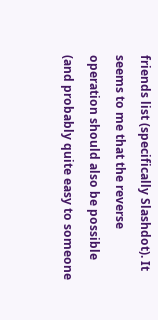friends list (specifically Slashdot). It seems to me that the reverse operation should also be possible (and probably quite easy to someone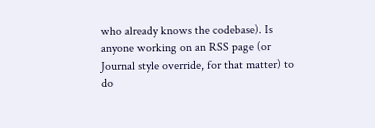who already knows the codebase). Is anyone working on an RSS page (or Journal style override, for that matter) to do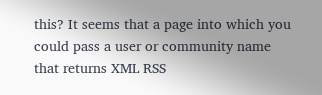this? It seems that a page into which you could pass a user or community name that returns XML RSS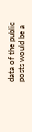data of the public posts would be a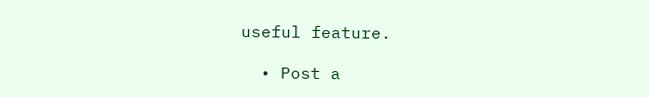useful feature.

  • Post a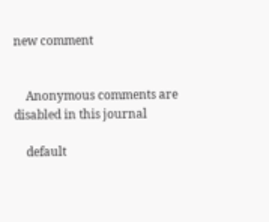new comment


    Anonymous comments are disabled in this journal

    default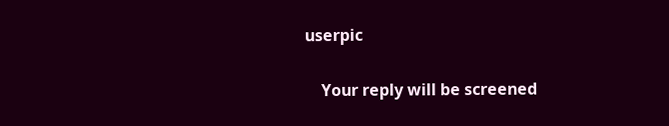userpic

    Your reply will be screened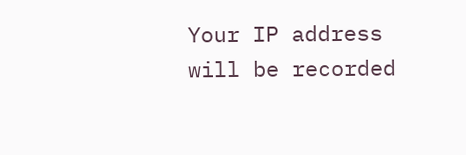Your IP address will be recorded